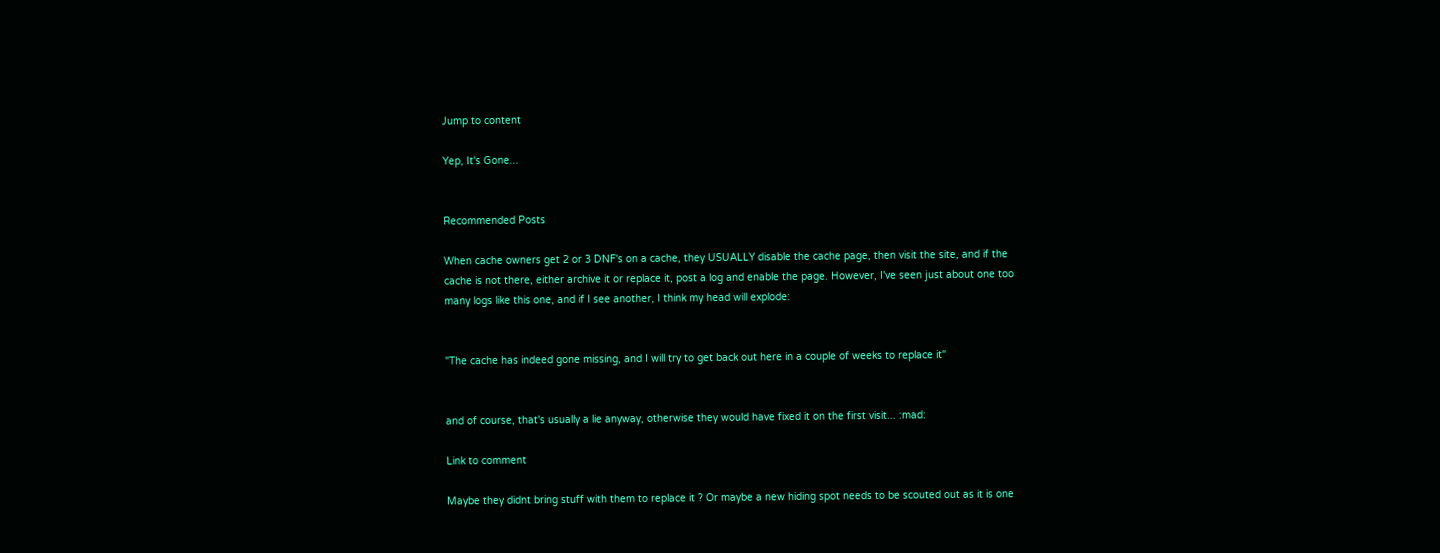Jump to content

Yep, It's Gone...


Recommended Posts

When cache owners get 2 or 3 DNF's on a cache, they USUALLY disable the cache page, then visit the site, and if the cache is not there, either archive it or replace it, post a log and enable the page. However, I've seen just about one too many logs like this one, and if I see another, I think my head will explode:


"The cache has indeed gone missing, and I will try to get back out here in a couple of weeks to replace it"


and of course, that's usually a lie anyway, otherwise they would have fixed it on the first visit... :mad:

Link to comment

Maybe they didnt bring stuff with them to replace it ? Or maybe a new hiding spot needs to be scouted out as it is one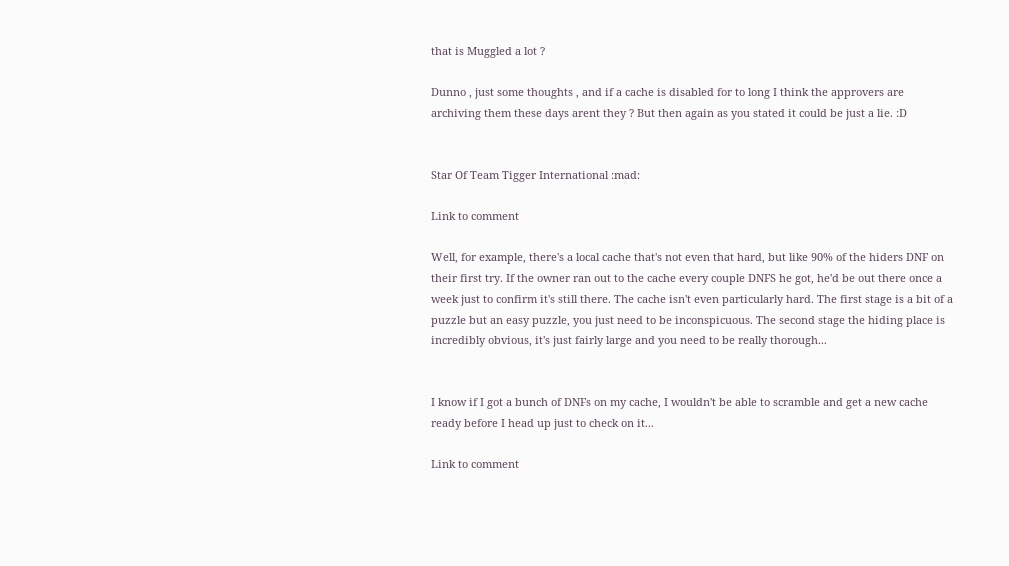that is Muggled a lot ?

Dunno , just some thoughts , and if a cache is disabled for to long I think the approvers are archiving them these days arent they ? But then again as you stated it could be just a lie. :D


Star Of Team Tigger International :mad:

Link to comment

Well, for example, there's a local cache that's not even that hard, but like 90% of the hiders DNF on their first try. If the owner ran out to the cache every couple DNFS he got, he'd be out there once a week just to confirm it's still there. The cache isn't even particularly hard. The first stage is a bit of a puzzle but an easy puzzle, you just need to be inconspicuous. The second stage the hiding place is incredibly obvious, it's just fairly large and you need to be really thorough...


I know if I got a bunch of DNFs on my cache, I wouldn't be able to scramble and get a new cache ready before I head up just to check on it...

Link to comment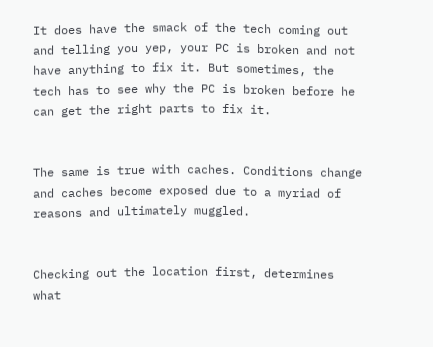It does have the smack of the tech coming out and telling you yep, your PC is broken and not have anything to fix it. But sometimes, the tech has to see why the PC is broken before he can get the right parts to fix it.


The same is true with caches. Conditions change and caches become exposed due to a myriad of reasons and ultimately muggled.


Checking out the location first, determines what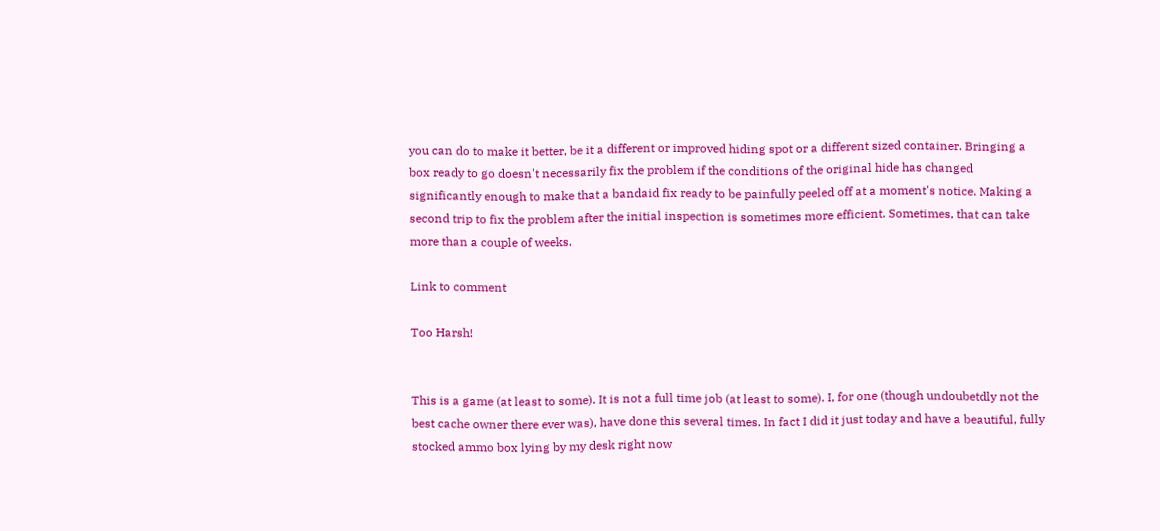you can do to make it better, be it a different or improved hiding spot or a different sized container. Bringing a box ready to go doesn't necessarily fix the problem if the conditions of the original hide has changed significantly enough to make that a bandaid fix ready to be painfully peeled off at a moment's notice. Making a second trip to fix the problem after the initial inspection is sometimes more efficient. Sometimes, that can take more than a couple of weeks.

Link to comment

Too Harsh!


This is a game (at least to some). It is not a full time job (at least to some). I, for one (though undoubetdly not the best cache owner there ever was), have done this several times. In fact I did it just today and have a beautiful, fully stocked ammo box lying by my desk right now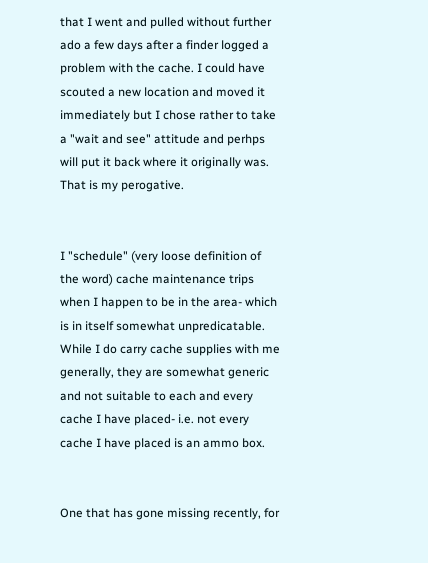that I went and pulled without further ado a few days after a finder logged a problem with the cache. I could have scouted a new location and moved it immediately but I chose rather to take a "wait and see" attitude and perhps will put it back where it originally was. That is my perogative.


I "schedule" (very loose definition of the word) cache maintenance trips when I happen to be in the area- which is in itself somewhat unpredicatable. While I do carry cache supplies with me generally, they are somewhat generic and not suitable to each and every cache I have placed- i.e. not every cache I have placed is an ammo box.


One that has gone missing recently, for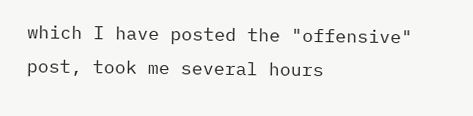which I have posted the "offensive" post, took me several hours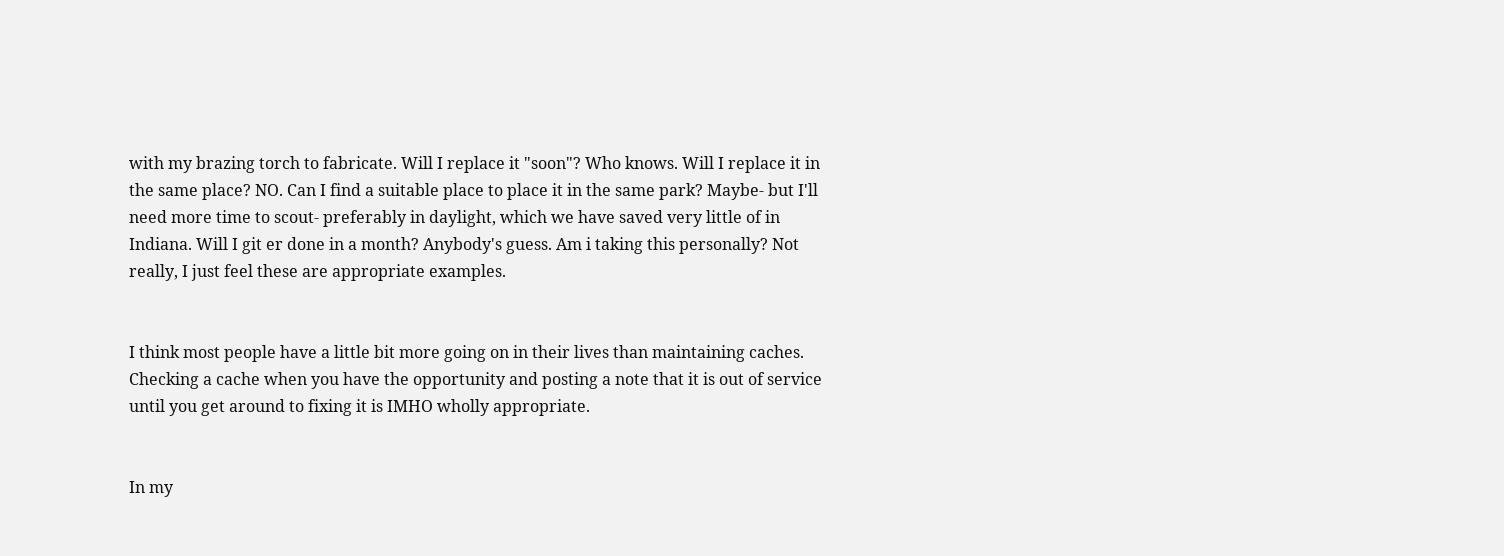with my brazing torch to fabricate. Will I replace it "soon"? Who knows. Will I replace it in the same place? NO. Can I find a suitable place to place it in the same park? Maybe- but I'll need more time to scout- preferably in daylight, which we have saved very little of in Indiana. Will I git er done in a month? Anybody's guess. Am i taking this personally? Not really, I just feel these are appropriate examples.


I think most people have a little bit more going on in their lives than maintaining caches. Checking a cache when you have the opportunity and posting a note that it is out of service until you get around to fixing it is IMHO wholly appropriate.


In my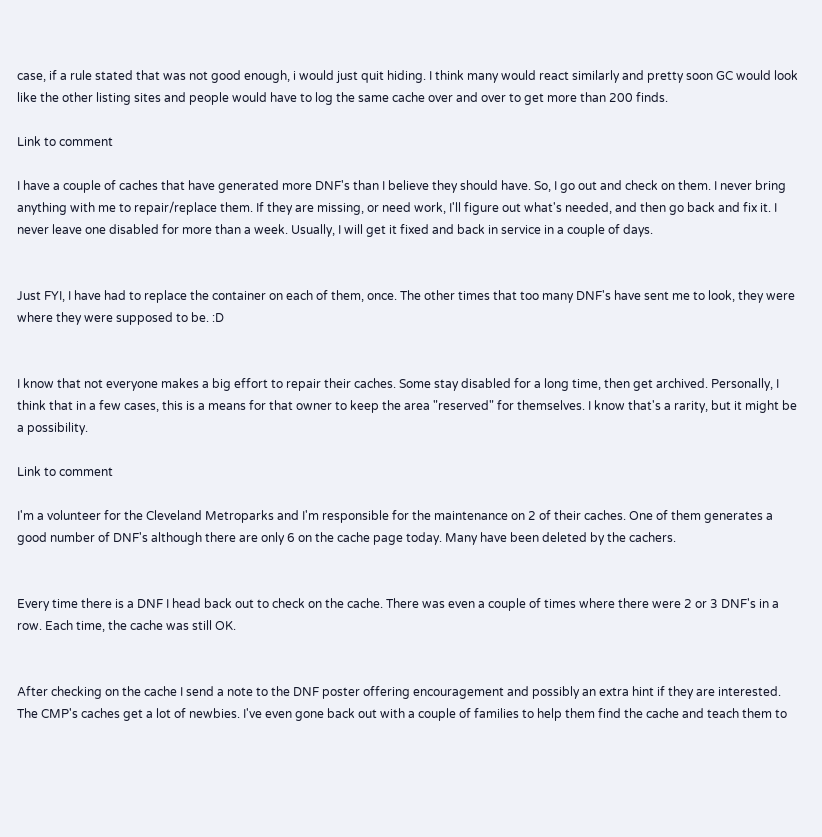case, if a rule stated that was not good enough, i would just quit hiding. I think many would react similarly and pretty soon GC would look like the other listing sites and people would have to log the same cache over and over to get more than 200 finds.

Link to comment

I have a couple of caches that have generated more DNF's than I believe they should have. So, I go out and check on them. I never bring anything with me to repair/replace them. If they are missing, or need work, I'll figure out what's needed, and then go back and fix it. I never leave one disabled for more than a week. Usually, I will get it fixed and back in service in a couple of days.


Just FYI, I have had to replace the container on each of them, once. The other times that too many DNF's have sent me to look, they were where they were supposed to be. :D


I know that not everyone makes a big effort to repair their caches. Some stay disabled for a long time, then get archived. Personally, I think that in a few cases, this is a means for that owner to keep the area "reserved" for themselves. I know that's a rarity, but it might be a possibility.

Link to comment

I'm a volunteer for the Cleveland Metroparks and I'm responsible for the maintenance on 2 of their caches. One of them generates a good number of DNF's although there are only 6 on the cache page today. Many have been deleted by the cachers.


Every time there is a DNF I head back out to check on the cache. There was even a couple of times where there were 2 or 3 DNF's in a row. Each time, the cache was still OK.


After checking on the cache I send a note to the DNF poster offering encouragement and possibly an extra hint if they are interested. The CMP's caches get a lot of newbies. I've even gone back out with a couple of families to help them find the cache and teach them to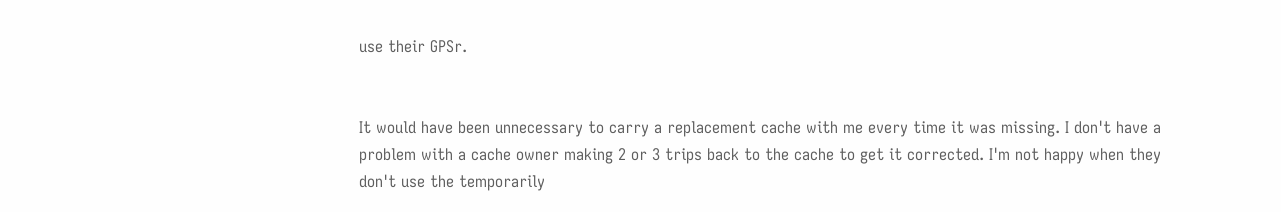use their GPSr.


It would have been unnecessary to carry a replacement cache with me every time it was missing. I don't have a problem with a cache owner making 2 or 3 trips back to the cache to get it corrected. I'm not happy when they don't use the temporarily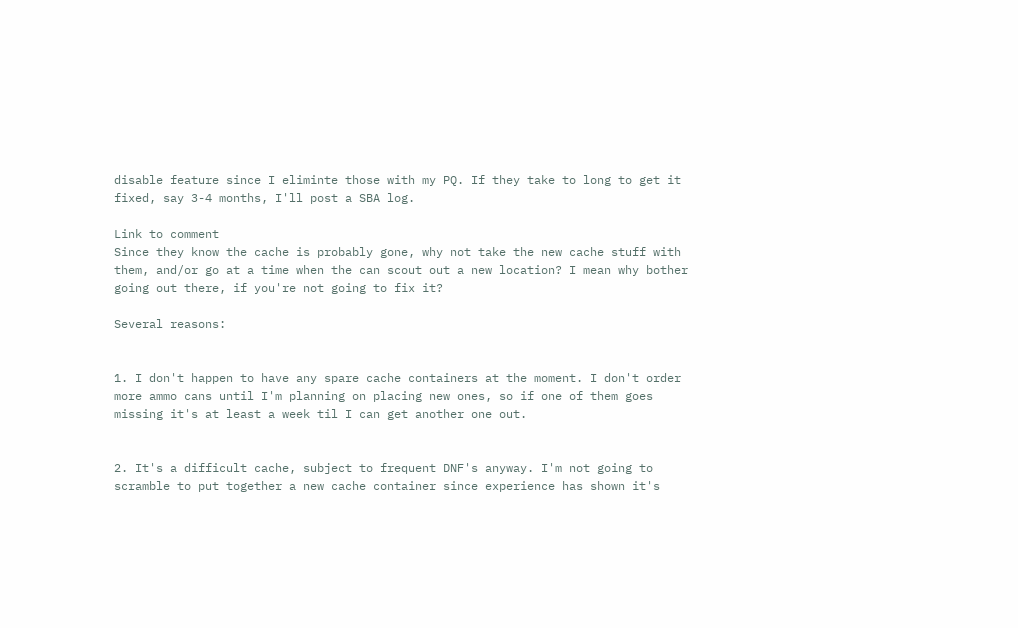disable feature since I eliminte those with my PQ. If they take to long to get it fixed, say 3-4 months, I'll post a SBA log.

Link to comment
Since they know the cache is probably gone, why not take the new cache stuff with them, and/or go at a time when the can scout out a new location? I mean why bother going out there, if you're not going to fix it?

Several reasons:


1. I don't happen to have any spare cache containers at the moment. I don't order more ammo cans until I'm planning on placing new ones, so if one of them goes missing it's at least a week til I can get another one out.


2. It's a difficult cache, subject to frequent DNF's anyway. I'm not going to scramble to put together a new cache container since experience has shown it's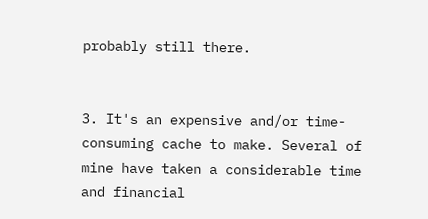probably still there.


3. It's an expensive and/or time-consuming cache to make. Several of mine have taken a considerable time and financial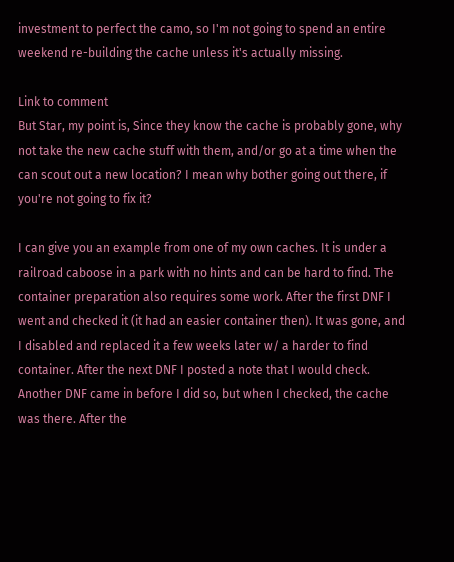investment to perfect the camo, so I'm not going to spend an entire weekend re-building the cache unless it's actually missing.

Link to comment
But Star, my point is, Since they know the cache is probably gone, why not take the new cache stuff with them, and/or go at a time when the can scout out a new location? I mean why bother going out there, if you're not going to fix it?

I can give you an example from one of my own caches. It is under a railroad caboose in a park with no hints and can be hard to find. The container preparation also requires some work. After the first DNF I went and checked it (it had an easier container then). It was gone, and I disabled and replaced it a few weeks later w/ a harder to find container. After the next DNF I posted a note that I would check. Another DNF came in before I did so, but when I checked, the cache was there. After the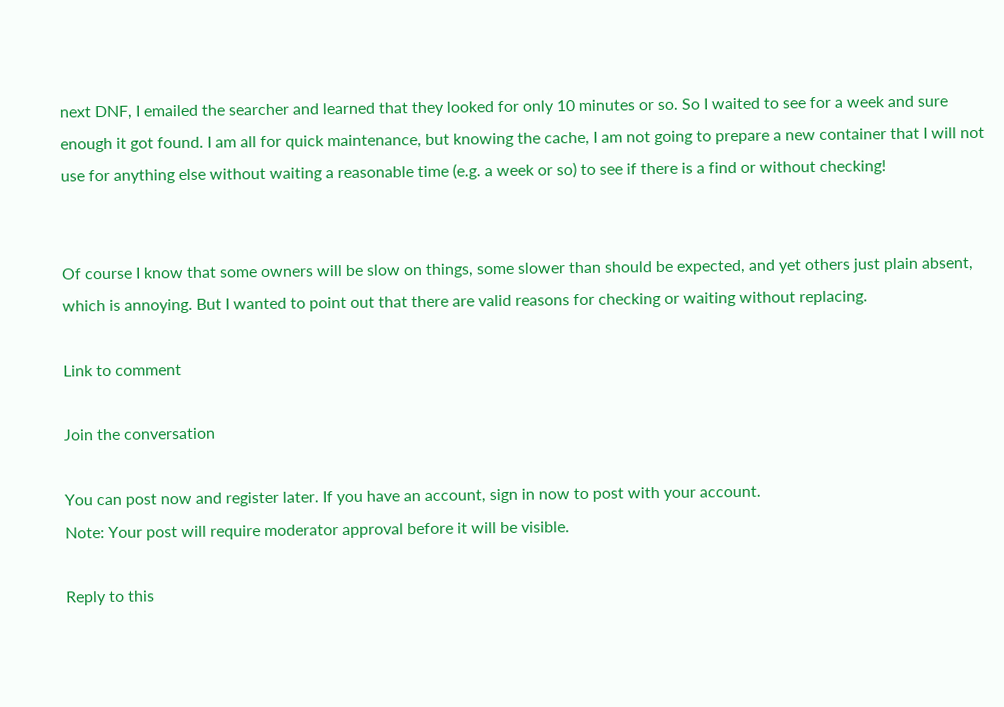next DNF, I emailed the searcher and learned that they looked for only 10 minutes or so. So I waited to see for a week and sure enough it got found. I am all for quick maintenance, but knowing the cache, I am not going to prepare a new container that I will not use for anything else without waiting a reasonable time (e.g. a week or so) to see if there is a find or without checking!


Of course I know that some owners will be slow on things, some slower than should be expected, and yet others just plain absent, which is annoying. But I wanted to point out that there are valid reasons for checking or waiting without replacing.

Link to comment

Join the conversation

You can post now and register later. If you have an account, sign in now to post with your account.
Note: Your post will require moderator approval before it will be visible.

Reply to this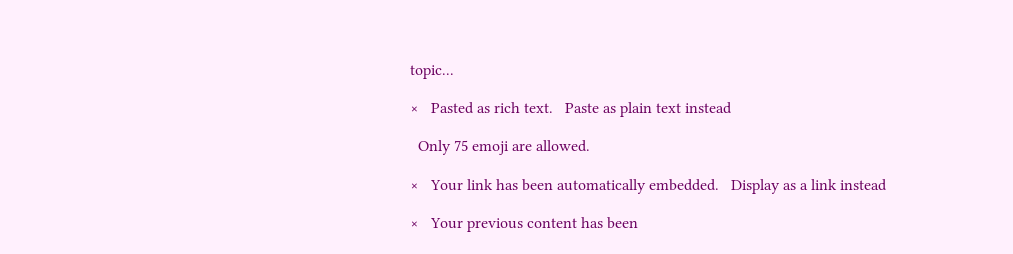topic...

×   Pasted as rich text.   Paste as plain text instead

  Only 75 emoji are allowed.

×   Your link has been automatically embedded.   Display as a link instead

×   Your previous content has been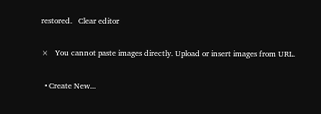restored.   Clear editor

×   You cannot paste images directly. Upload or insert images from URL.

  • Create New...